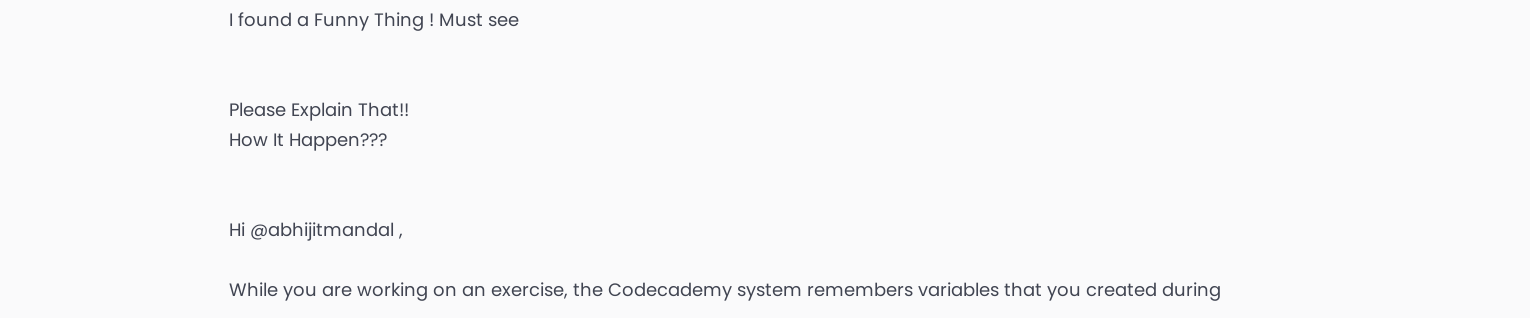I found a Funny Thing ! Must see


Please Explain That!!
How It Happen???


Hi @abhijitmandal ,

While you are working on an exercise, the Codecademy system remembers variables that you created during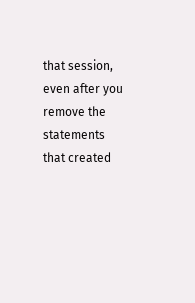that session, even after you remove the statements that created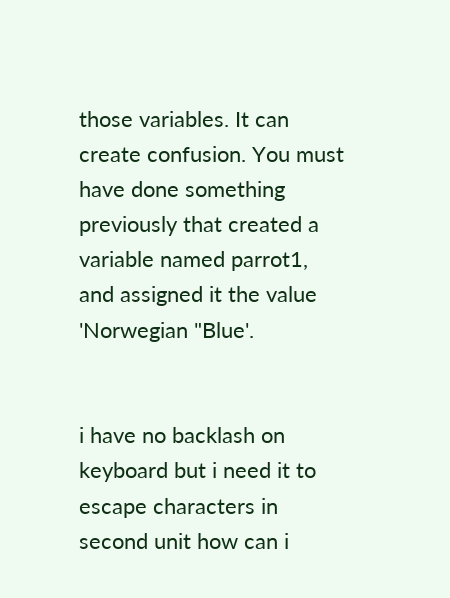those variables. It can create confusion. You must have done something previously that created a variable named parrot1, and assigned it the value 'Norwegian "Blue'.


i have no backlash on keyboard but i need it to escape characters in second unit how can i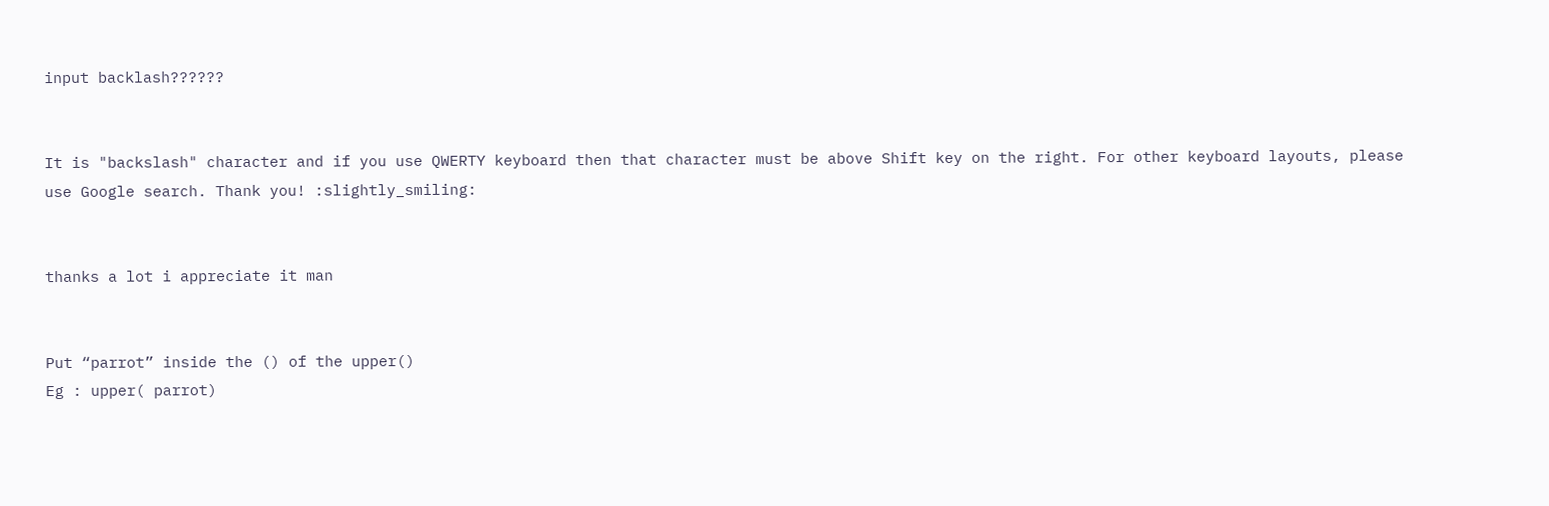input backlash??????


It is "backslash" character and if you use QWERTY keyboard then that character must be above Shift key on the right. For other keyboard layouts, please use Google search. Thank you! :slightly_smiling:


thanks a lot i appreciate it man


Put “parrot” inside the () of the upper()
Eg : upper( parrot)